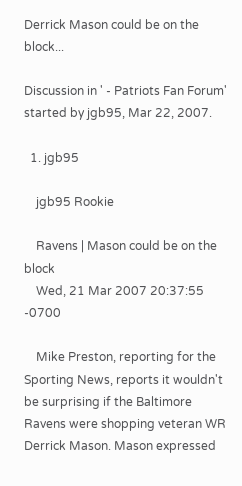Derrick Mason could be on the block...

Discussion in ' - Patriots Fan Forum' started by jgb95, Mar 22, 2007.

  1. jgb95

    jgb95 Rookie

    Ravens | Mason could be on the block
    Wed, 21 Mar 2007 20:37:55 -0700

    Mike Preston, reporting for the Sporting News, reports it wouldn't be surprising if the Baltimore Ravens were shopping veteran WR Derrick Mason. Mason expressed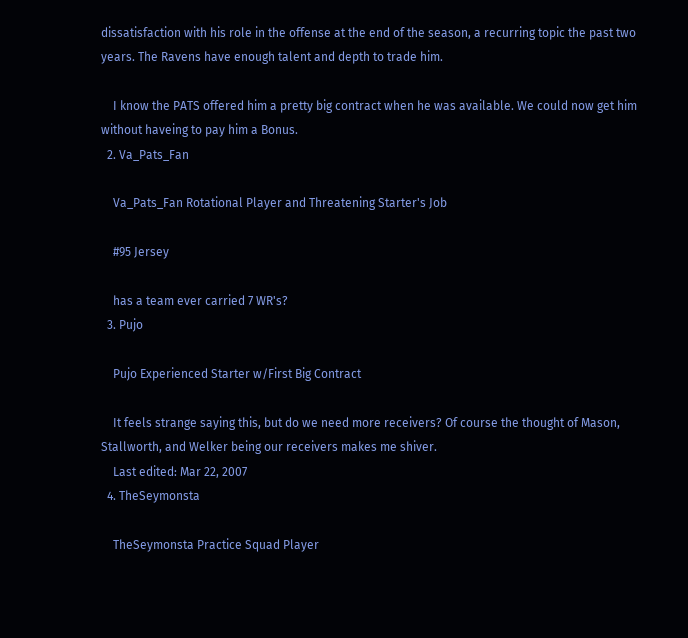dissatisfaction with his role in the offense at the end of the season, a recurring topic the past two years. The Ravens have enough talent and depth to trade him.

    I know the PATS offered him a pretty big contract when he was available. We could now get him without haveing to pay him a Bonus.
  2. Va_Pats_Fan

    Va_Pats_Fan Rotational Player and Threatening Starter's Job

    #95 Jersey

    has a team ever carried 7 WR's?
  3. Pujo

    Pujo Experienced Starter w/First Big Contract

    It feels strange saying this, but do we need more receivers? Of course the thought of Mason, Stallworth, and Welker being our receivers makes me shiver.
    Last edited: Mar 22, 2007
  4. TheSeymonsta

    TheSeymonsta Practice Squad Player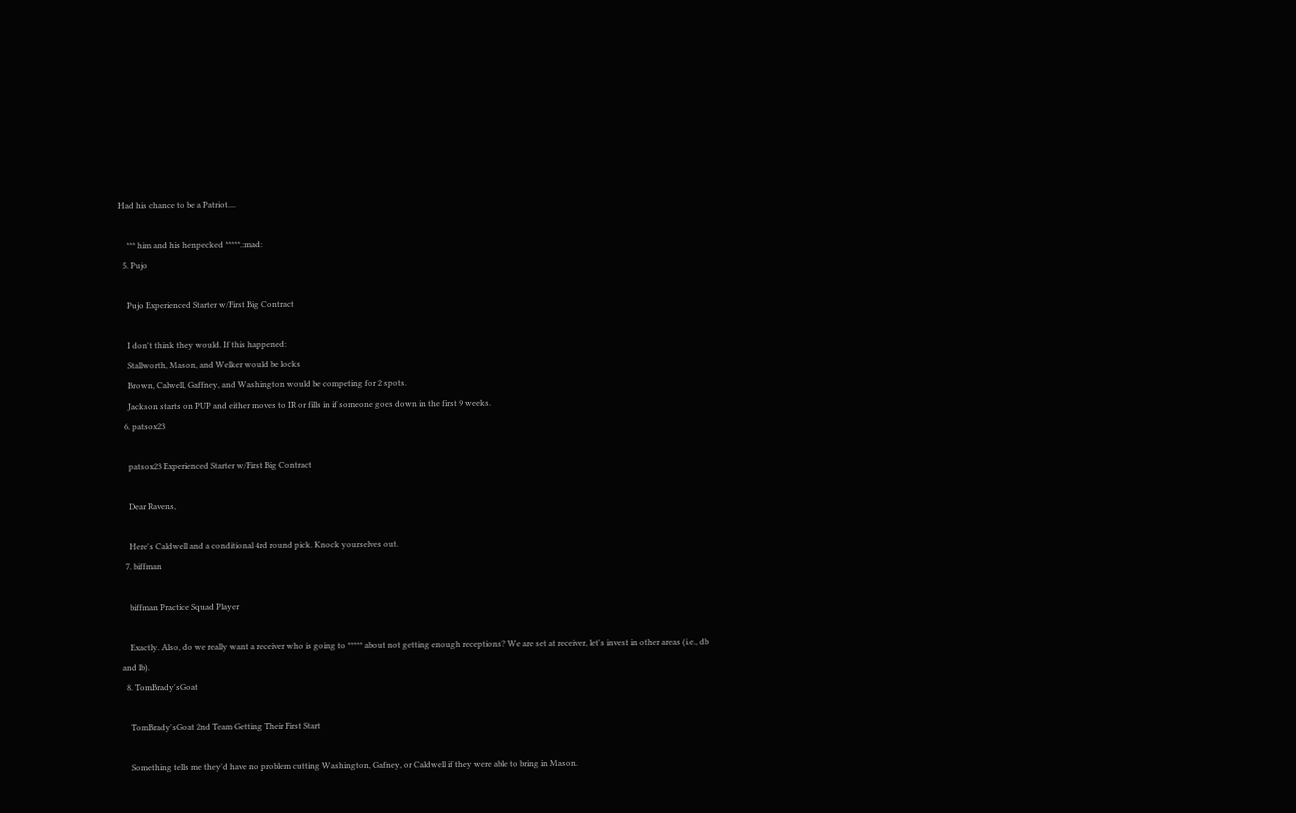Had his chance to be a Patriot....

    *** him and his henpecked *****.:mad:
  5. Pujo

    Pujo Experienced Starter w/First Big Contract

    I don't think they would. If this happened:
    Stallworth, Mason, and Welker would be locks
    Brown, Calwell, Gaffney, and Washington would be competing for 2 spots.
    Jackson starts on PUP and either moves to IR or fills in if someone goes down in the first 9 weeks.
  6. patsox23

    patsox23 Experienced Starter w/First Big Contract

    Dear Ravens,

    Here's Caldwell and a conditional 4rd round pick. Knock yourselves out.
  7. biffman

    biffman Practice Squad Player

    Exactly. Also, do we really want a receiver who is going to ***** about not getting enough receptions? We are set at receiver, let's invest in other areas (i.e., db and lb).
  8. TomBrady'sGoat

    TomBrady'sGoat 2nd Team Getting Their First Start

    Something tells me they'd have no problem cutting Washington, Gafney, or Caldwell if they were able to bring in Mason.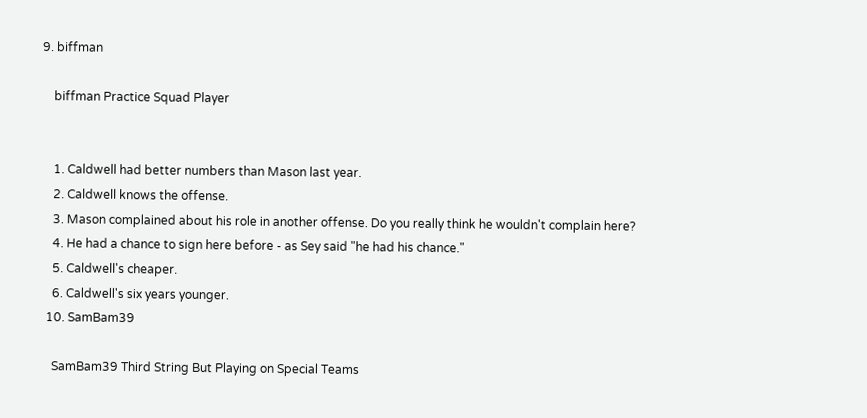9. biffman

    biffman Practice Squad Player


    1. Caldwell had better numbers than Mason last year.
    2. Caldwell knows the offense.
    3. Mason complained about his role in another offense. Do you really think he wouldn't complain here?
    4. He had a chance to sign here before - as Sey said "he had his chance."
    5. Caldwell's cheaper.
    6. Caldwell's six years younger.
  10. SamBam39

    SamBam39 Third String But Playing on Special Teams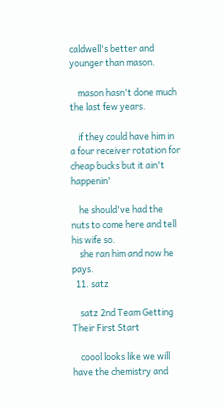caldwell's better and younger than mason.

    mason hasn't done much the last few years.

    if they could have him in a four receiver rotation for cheap bucks but it ain't happenin'

    he should've had the nuts to come here and tell his wife so.
    she ran him and now he pays.
  11. satz

    satz 2nd Team Getting Their First Start

    coool looks like we will have the chemistry and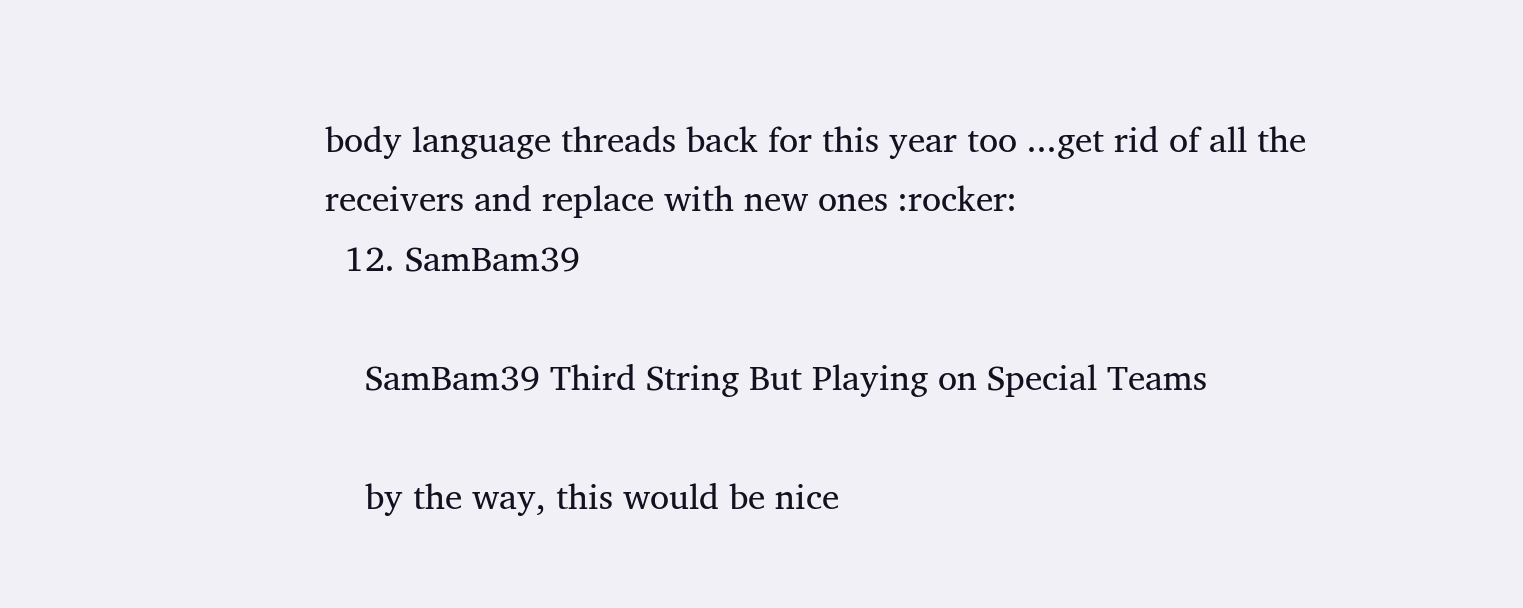body language threads back for this year too ...get rid of all the receivers and replace with new ones :rocker:
  12. SamBam39

    SamBam39 Third String But Playing on Special Teams

    by the way, this would be nice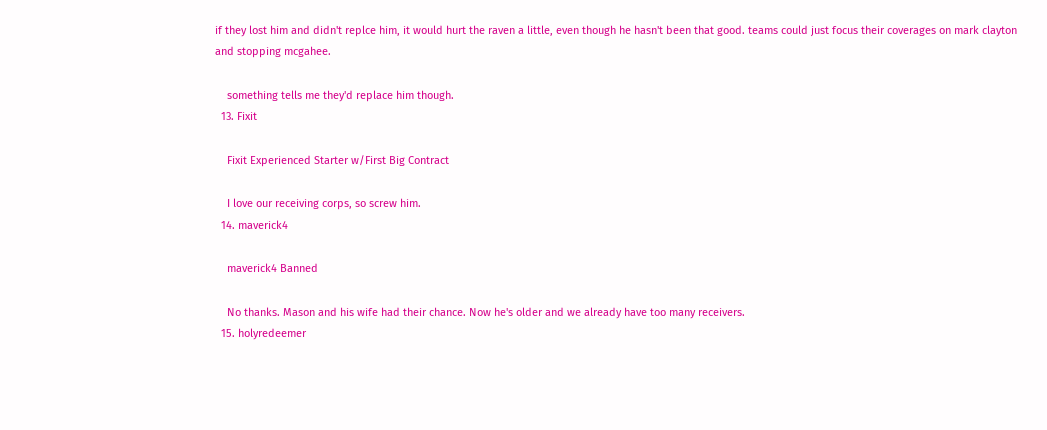if they lost him and didn't replce him, it would hurt the raven a little, even though he hasn't been that good. teams could just focus their coverages on mark clayton and stopping mcgahee.

    something tells me they'd replace him though.
  13. Fixit

    Fixit Experienced Starter w/First Big Contract

    I love our receiving corps, so screw him.
  14. maverick4

    maverick4 Banned

    No thanks. Mason and his wife had their chance. Now he's older and we already have too many receivers.
  15. holyredeemer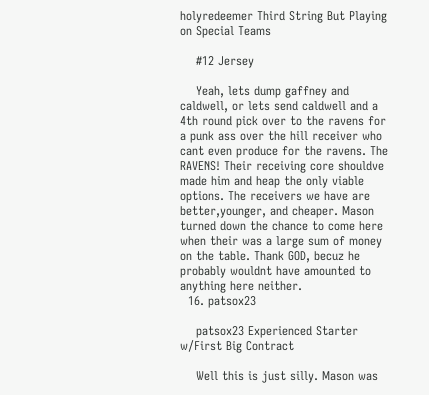holyredeemer Third String But Playing on Special Teams

    #12 Jersey

    Yeah, lets dump gaffney and caldwell, or lets send caldwell and a 4th round pick over to the ravens for a punk ass over the hill receiver who cant even produce for the ravens. The RAVENS! Their receiving core shouldve made him and heap the only viable options. The receivers we have are better,younger, and cheaper. Mason turned down the chance to come here when their was a large sum of money on the table. Thank GOD, becuz he probably wouldnt have amounted to anything here neither.
  16. patsox23

    patsox23 Experienced Starter w/First Big Contract

    Well this is just silly. Mason was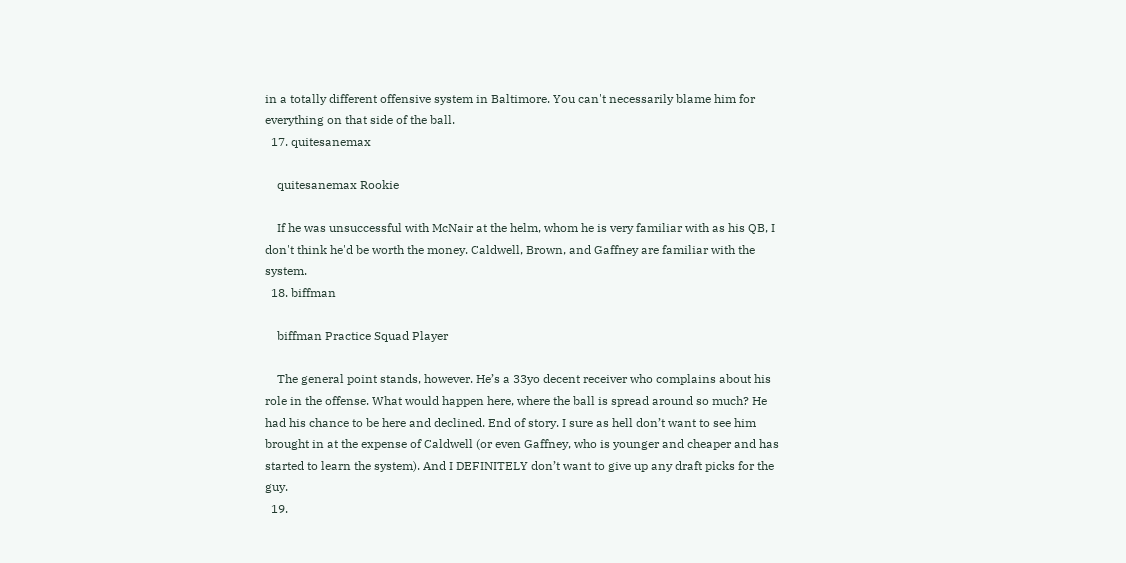in a totally different offensive system in Baltimore. You can't necessarily blame him for everything on that side of the ball.
  17. quitesanemax

    quitesanemax Rookie

    If he was unsuccessful with McNair at the helm, whom he is very familiar with as his QB, I don't think he'd be worth the money. Caldwell, Brown, and Gaffney are familiar with the system.
  18. biffman

    biffman Practice Squad Player

    The general point stands, however. He’s a 33yo decent receiver who complains about his role in the offense. What would happen here, where the ball is spread around so much? He had his chance to be here and declined. End of story. I sure as hell don’t want to see him brought in at the expense of Caldwell (or even Gaffney, who is younger and cheaper and has started to learn the system). And I DEFINITELY don’t want to give up any draft picks for the guy.
  19.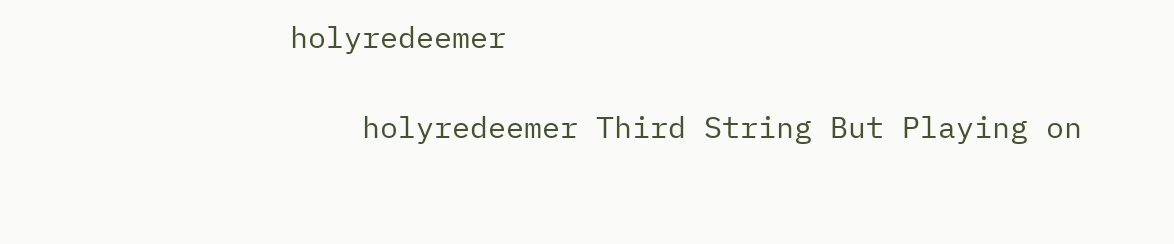holyredeemer

    holyredeemer Third String But Playing on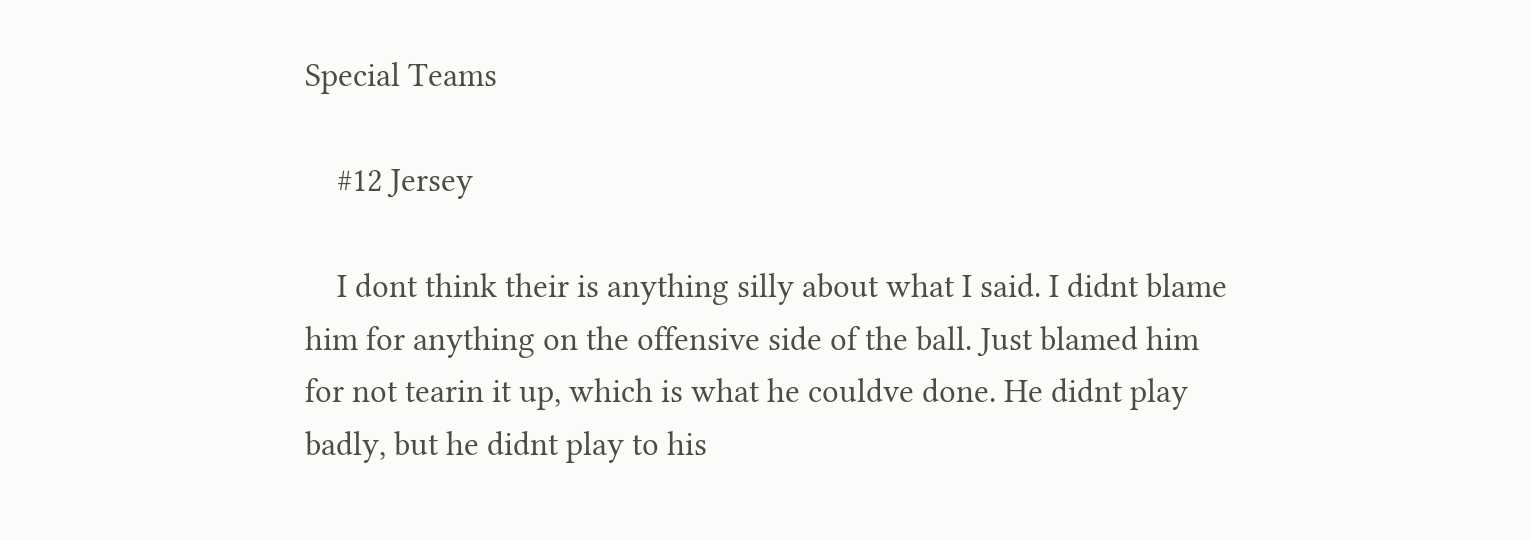Special Teams

    #12 Jersey

    I dont think their is anything silly about what I said. I didnt blame him for anything on the offensive side of the ball. Just blamed him for not tearin it up, which is what he couldve done. He didnt play badly, but he didnt play to his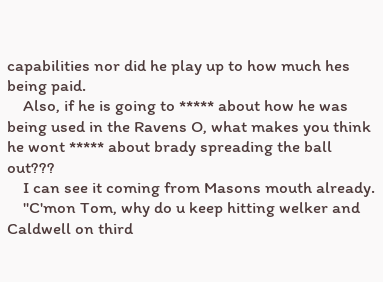capabilities nor did he play up to how much hes being paid.
    Also, if he is going to ***** about how he was being used in the Ravens O, what makes you think he wont ***** about brady spreading the ball out???
    I can see it coming from Masons mouth already.
    "C'mon Tom, why do u keep hitting welker and Caldwell on third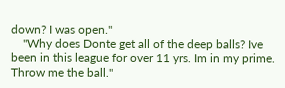down? I was open."
    "Why does Donte get all of the deep balls? Ive been in this league for over 11 yrs. Im in my prime. Throw me the ball."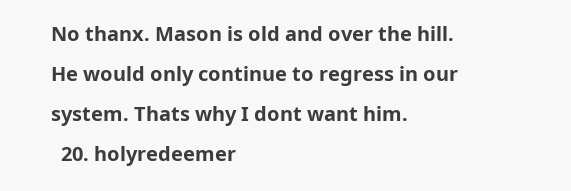No thanx. Mason is old and over the hill. He would only continue to regress in our system. Thats why I dont want him.
  20. holyredeemer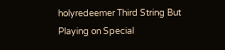holyredeemer Third String But Playing on Special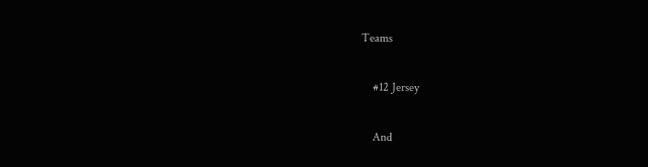Teams

    #12 Jersey

    And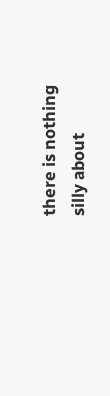there is nothing silly about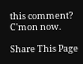this comment? C'mon now.

Share This Page